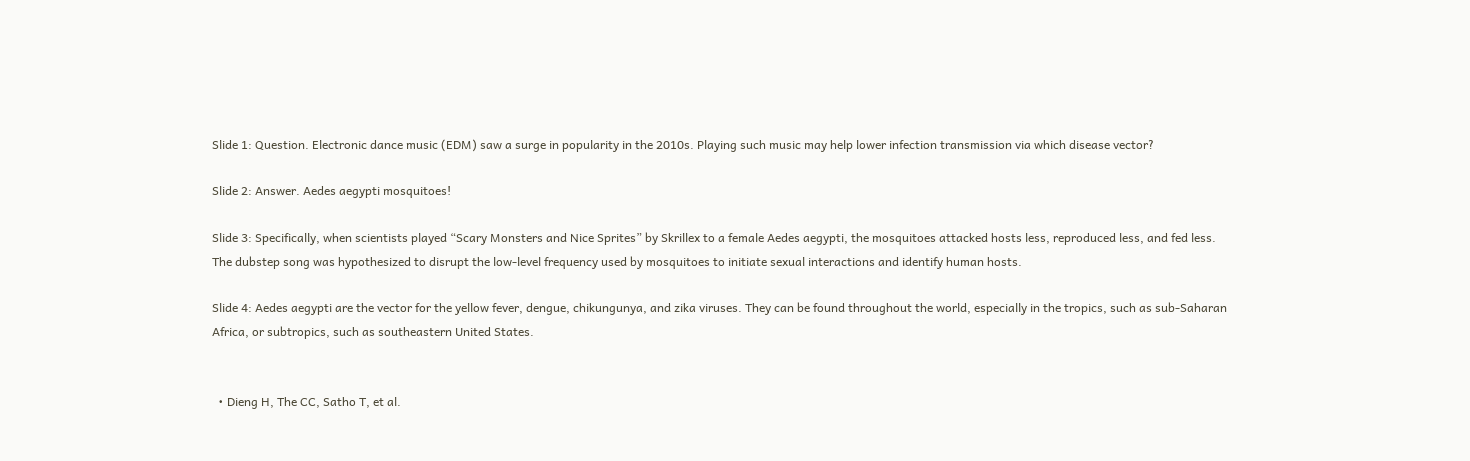Slide 1: Question. Electronic dance music (EDM) saw a surge in popularity in the 2010s. Playing such music may help lower infection transmission via which disease vector?

Slide 2: Answer. Aedes aegypti mosquitoes!

Slide 3: Specifically, when scientists played “Scary Monsters and Nice Sprites” by Skrillex to a female Aedes aegypti, the mosquitoes attacked hosts less, reproduced less, and fed less. The dubstep song was hypothesized to disrupt the low-level frequency used by mosquitoes to initiate sexual interactions and identify human hosts.

Slide 4: Aedes aegypti are the vector for the yellow fever, dengue, chikungunya, and zika viruses. They can be found throughout the world, especially in the tropics, such as sub-Saharan Africa, or subtropics, such as southeastern United States.


  • Dieng H, The CC, Satho T, et al.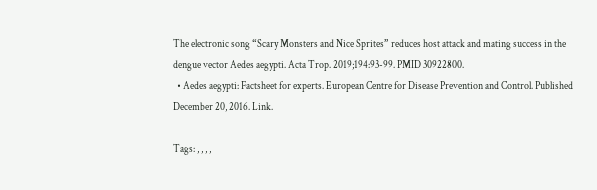The electronic song “Scary Monsters and Nice Sprites” reduces host attack and mating success in the dengue vector Aedes aegypti. Acta Trop. 2019;194:93-99. PMID 30922800.
  • Aedes aegypti: Factsheet for experts. European Centre for Disease Prevention and Control. Published December 20, 2016. Link.

Tags: , , , ,